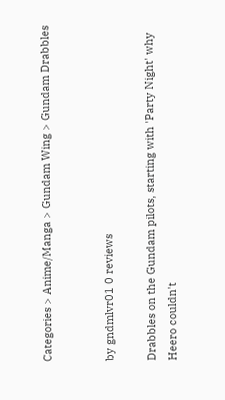Categories > Anime/Manga > Gundam Wing > Gundam Drabbles


by gndmlvr01 0 reviews

Drabbles on the Gundam pilots, starting with 'Party Night' why Heero couldn't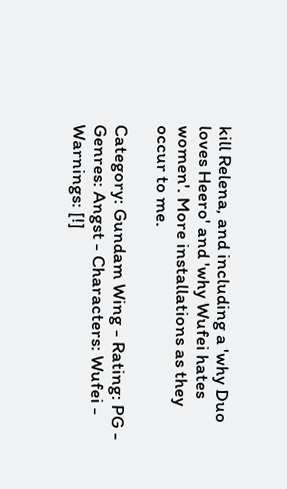kill Relena, and including a 'why Duo loves Heero' and 'why Wufei hates women'. More installations as they occur to me.

Category: Gundam Wing - Rating: PG - Genres: Angst - Characters: Wufei - Warnings: [!]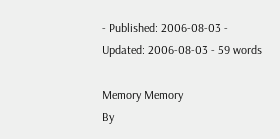- Published: 2006-08-03 - Updated: 2006-08-03 - 59 words

Memory Memory
By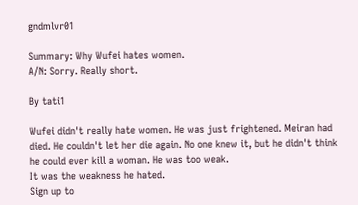gndmlvr01

Summary: Why Wufei hates women.
A/N: Sorry. Really short.

By tati1

Wufei didn't really hate women. He was just frightened. Meiran had died. He couldn't let her die again. No one knew it, but he didn't think he could ever kill a woman. He was too weak.
It was the weakness he hated.
Sign up to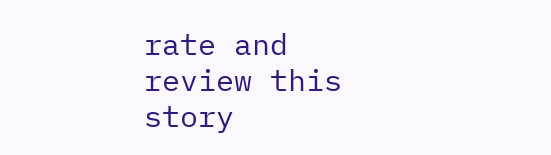rate and review this story